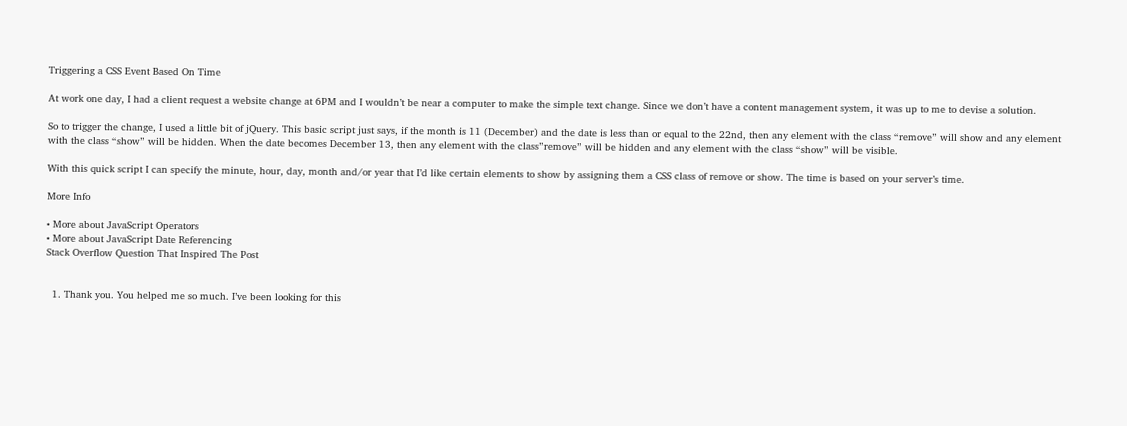Triggering a CSS Event Based On Time

At work one day, I had a client request a website change at 6PM and I wouldn’t be near a computer to make the simple text change. Since we don’t have a content management system, it was up to me to devise a solution.

So to trigger the change, I used a little bit of jQuery. This basic script just says, if the month is 11 (December) and the date is less than or equal to the 22nd, then any element with the class “remove” will show and any element with the class “show” will be hidden. When the date becomes December 13, then any element with the class”remove” will be hidden and any element with the class “show” will be visible.

With this quick script I can specify the minute, hour, day, month and/or year that I’d like certain elements to show by assigning them a CSS class of remove or show. The time is based on your server’s time.

More Info

• More about JavaScript Operators
• More about JavaScript Date Referencing
Stack Overflow Question That Inspired The Post


  1. Thank you. You helped me so much. I’ve been looking for this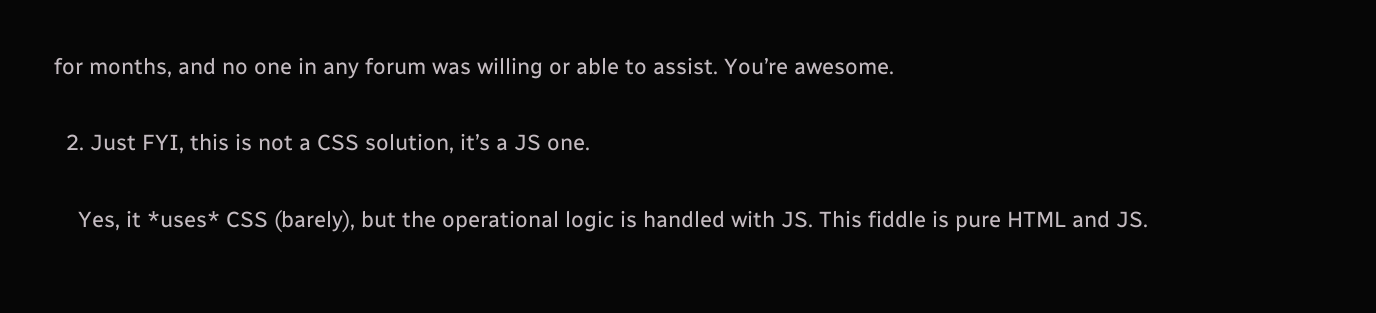for months, and no one in any forum was willing or able to assist. You’re awesome.

  2. Just FYI, this is not a CSS solution, it’s a JS one.

    Yes, it *uses* CSS (barely), but the operational logic is handled with JS. This fiddle is pure HTML and JS.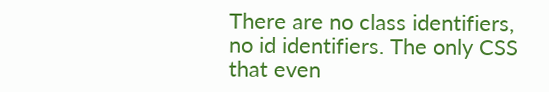There are no class identifiers, no id identifiers. The only CSS that even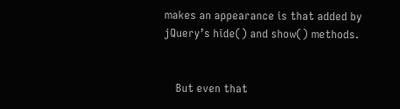makes an appearance is that added by jQuery’s hide() and show() methods.


    But even that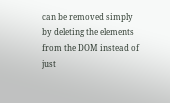can be removed simply by deleting the elements from the DOM instead of just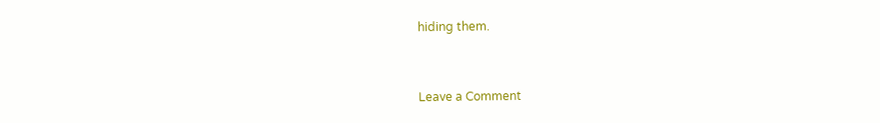hiding them.


Leave a Comment